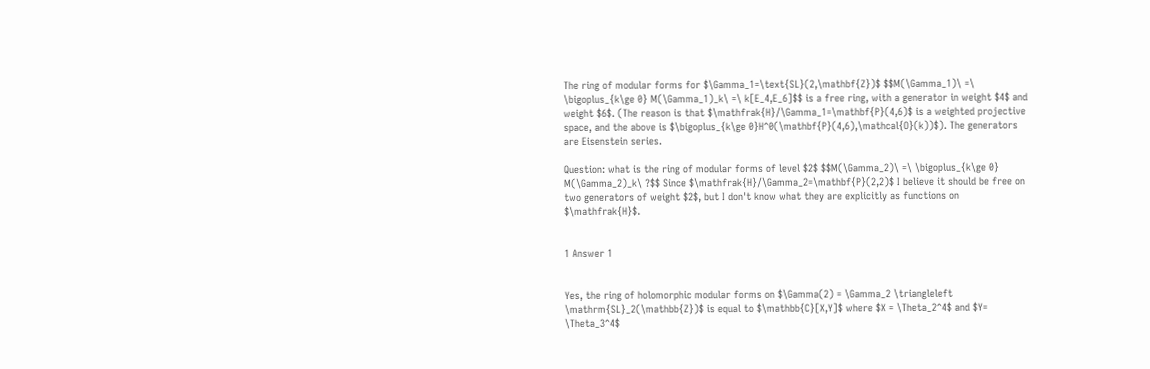The ring of modular forms for $\Gamma_1=\text{SL}(2,\mathbf{Z})$ $$M(\Gamma_1)\ =\ \bigoplus_{k\ge 0} M(\Gamma_1)_k\ =\ k[E_4,E_6]$$ is a free ring, with a generator in weight $4$ and weight $6$. (The reason is that $\mathfrak{H}/\Gamma_1=\mathbf{P}(4,6)$ is a weighted projective space, and the above is $\bigoplus_{k\ge 0}H^0(\mathbf{P}(4,6),\mathcal{O}(k))$). The generators are Eisenstein series.

Question: what is the ring of modular forms of level $2$ $$M(\Gamma_2)\ =\ \bigoplus_{k\ge 0} M(\Gamma_2)_k\ ?$$ Since $\mathfrak{H}/\Gamma_2=\mathbf{P}(2,2)$ I believe it should be free on two generators of weight $2$, but I don't know what they are explicitly as functions on $\mathfrak{H}$.


1 Answer 1


Yes, the ring of holomorphic modular forms on $\Gamma(2) = \Gamma_2 \triangleleft \mathrm{SL}_2(\mathbb{Z})$ is equal to $\mathbb{C}[X,Y]$ where $X = \Theta_2^4$ and $Y= \Theta_3^4$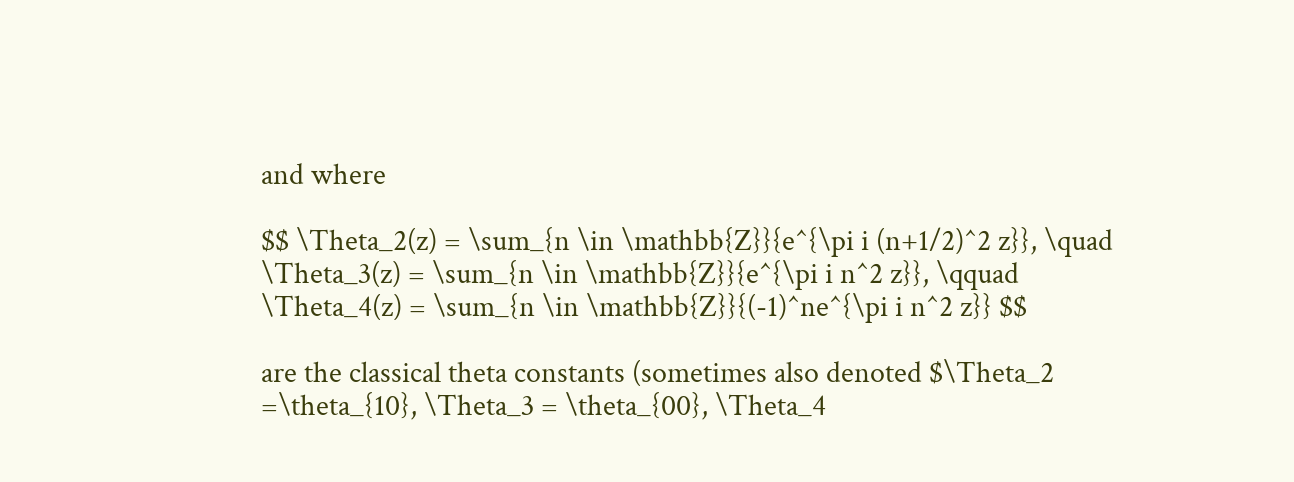and where

$$ \Theta_2(z) = \sum_{n \in \mathbb{Z}}{e^{\pi i (n+1/2)^2 z}}, \quad \Theta_3(z) = \sum_{n \in \mathbb{Z}}{e^{\pi i n^2 z}}, \qquad \Theta_4(z) = \sum_{n \in \mathbb{Z}}{(-1)^ne^{\pi i n^2 z}} $$

are the classical theta constants (sometimes also denoted $\Theta_2 =\theta_{10}, \Theta_3 = \theta_{00}, \Theta_4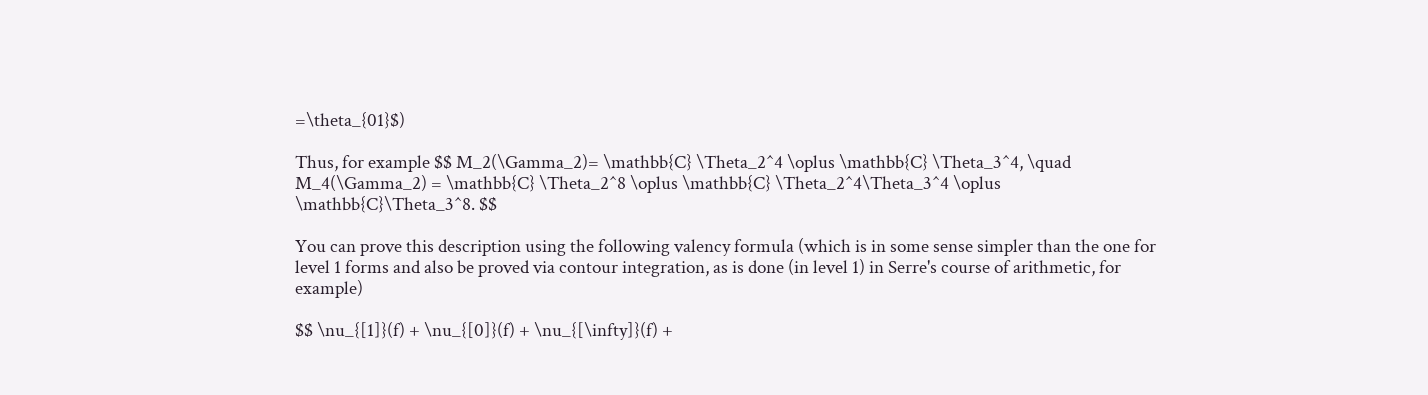=\theta_{01}$)

Thus, for example $$ M_2(\Gamma_2)= \mathbb{C} \Theta_2^4 \oplus \mathbb{C} \Theta_3^4, \quad M_4(\Gamma_2) = \mathbb{C} \Theta_2^8 \oplus \mathbb{C} \Theta_2^4\Theta_3^4 \oplus \mathbb{C}\Theta_3^8. $$

You can prove this description using the following valency formula (which is in some sense simpler than the one for level 1 forms and also be proved via contour integration, as is done (in level 1) in Serre's course of arithmetic, for example)

$$ \nu_{[1]}(f) + \nu_{[0]}(f) + \nu_{[\infty]}(f) +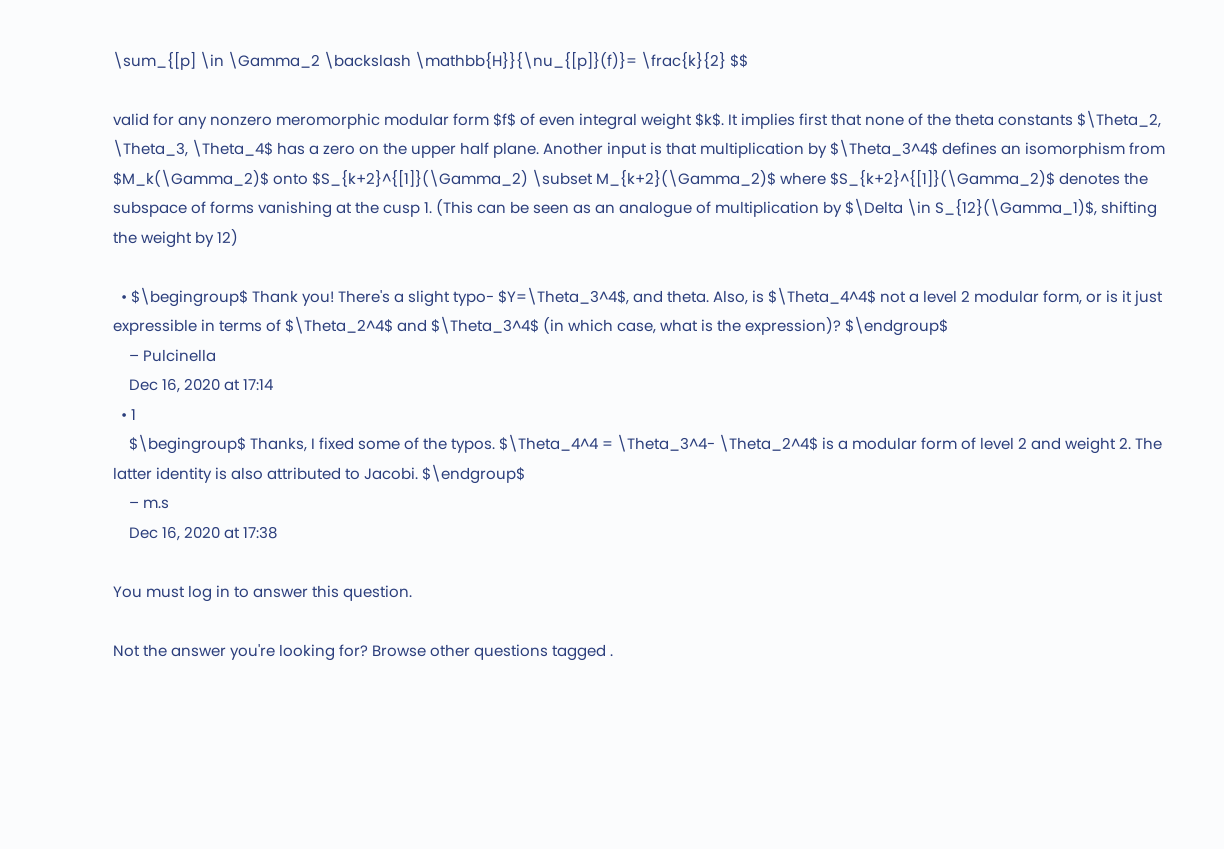\sum_{[p] \in \Gamma_2 \backslash \mathbb{H}}{\nu_{[p]}(f)}= \frac{k}{2} $$

valid for any nonzero meromorphic modular form $f$ of even integral weight $k$. It implies first that none of the theta constants $\Theta_2, \Theta_3, \Theta_4$ has a zero on the upper half plane. Another input is that multiplication by $\Theta_3^4$ defines an isomorphism from $M_k(\Gamma_2)$ onto $S_{k+2}^{[1]}(\Gamma_2) \subset M_{k+2}(\Gamma_2)$ where $S_{k+2}^{[1]}(\Gamma_2)$ denotes the subspace of forms vanishing at the cusp 1. (This can be seen as an analogue of multiplication by $\Delta \in S_{12}(\Gamma_1)$, shifting the weight by 12)

  • $\begingroup$ Thank you! There's a slight typo- $Y=\Theta_3^4$, and theta. Also, is $\Theta_4^4$ not a level 2 modular form, or is it just expressible in terms of $\Theta_2^4$ and $\Theta_3^4$ (in which case, what is the expression)? $\endgroup$
    – Pulcinella
    Dec 16, 2020 at 17:14
  • 1
    $\begingroup$ Thanks, I fixed some of the typos. $\Theta_4^4 = \Theta_3^4- \Theta_2^4$ is a modular form of level 2 and weight 2. The latter identity is also attributed to Jacobi. $\endgroup$
    – m.s
    Dec 16, 2020 at 17:38

You must log in to answer this question.

Not the answer you're looking for? Browse other questions tagged .